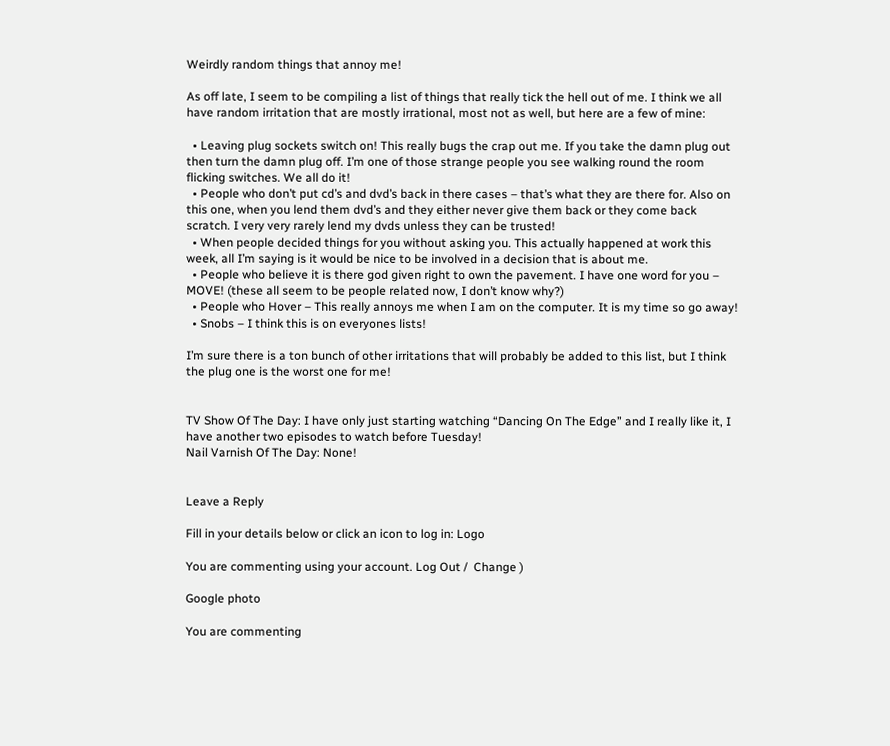Weirdly random things that annoy me!

As off late, I seem to be compiling a list of things that really tick the hell out of me. I think we all have random irritation that are mostly irrational, most not as well, but here are a few of mine:

  • Leaving plug sockets switch on! This really bugs the crap out me. If you take the damn plug out then turn the damn plug off. I’m one of those strange people you see walking round the room flicking switches. We all do it!
  • People who don’t put cd’s and dvd’s back in there cases – that’s what they are there for. Also on this one, when you lend them dvd’s and they either never give them back or they come back scratch. I very very rarely lend my dvds unless they can be trusted!
  • When people decided things for you without asking you. This actually happened at work this week, all I’m saying is it would be nice to be involved in a decision that is about me.
  • People who believe it is there god given right to own the pavement. I have one word for you – MOVE! (these all seem to be people related now, I don’t know why?)
  • People who Hover – This really annoys me when I am on the computer. It is my time so go away!
  • Snobs – I think this is on everyones lists!

I’m sure there is a ton bunch of other irritations that will probably be added to this list, but I think the plug one is the worst one for me!


TV Show Of The Day: I have only just starting watching “Dancing On The Edge” and I really like it, I have another two episodes to watch before Tuesday!
Nail Varnish Of The Day: None!


Leave a Reply

Fill in your details below or click an icon to log in: Logo

You are commenting using your account. Log Out /  Change )

Google photo

You are commenting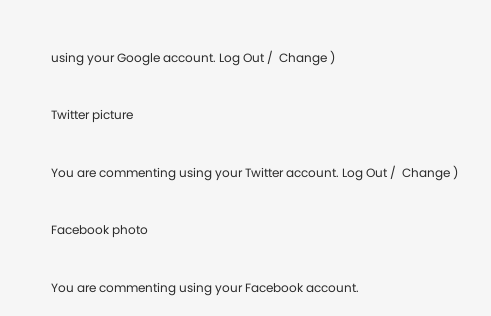using your Google account. Log Out /  Change )

Twitter picture

You are commenting using your Twitter account. Log Out /  Change )

Facebook photo

You are commenting using your Facebook account.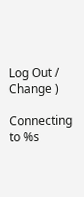Log Out /  Change )

Connecting to %s